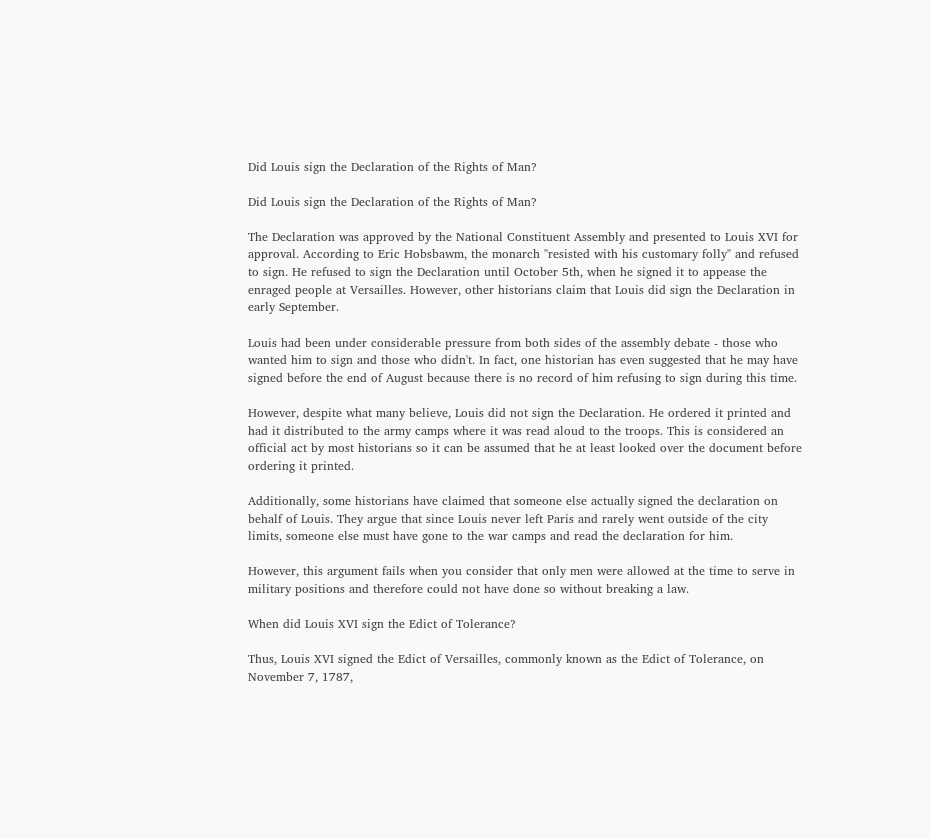Did Louis sign the Declaration of the Rights of Man?

Did Louis sign the Declaration of the Rights of Man?

The Declaration was approved by the National Constituent Assembly and presented to Louis XVI for approval. According to Eric Hobsbawm, the monarch "resisted with his customary folly" and refused to sign. He refused to sign the Declaration until October 5th, when he signed it to appease the enraged people at Versailles. However, other historians claim that Louis did sign the Declaration in early September.

Louis had been under considerable pressure from both sides of the assembly debate - those who wanted him to sign and those who didn't. In fact, one historian has even suggested that he may have signed before the end of August because there is no record of him refusing to sign during this time.

However, despite what many believe, Louis did not sign the Declaration. He ordered it printed and had it distributed to the army camps where it was read aloud to the troops. This is considered an official act by most historians so it can be assumed that he at least looked over the document before ordering it printed.

Additionally, some historians have claimed that someone else actually signed the declaration on behalf of Louis. They argue that since Louis never left Paris and rarely went outside of the city limits, someone else must have gone to the war camps and read the declaration for him.

However, this argument fails when you consider that only men were allowed at the time to serve in military positions and therefore could not have done so without breaking a law.

When did Louis XVI sign the Edict of Tolerance?

Thus, Louis XVI signed the Edict of Versailles, commonly known as the Edict of Tolerance, on November 7, 1787,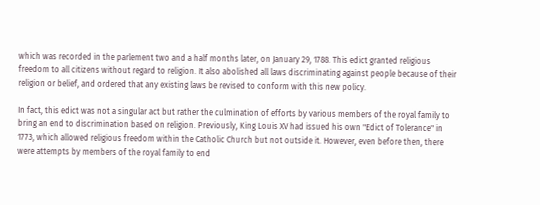which was recorded in the parlement two and a half months later, on January 29, 1788. This edict granted religious freedom to all citizens without regard to religion. It also abolished all laws discriminating against people because of their religion or belief, and ordered that any existing laws be revised to conform with this new policy.

In fact, this edict was not a singular act but rather the culmination of efforts by various members of the royal family to bring an end to discrimination based on religion. Previously, King Louis XV had issued his own "Edict of Tolerance" in 1773, which allowed religious freedom within the Catholic Church but not outside it. However, even before then, there were attempts by members of the royal family to end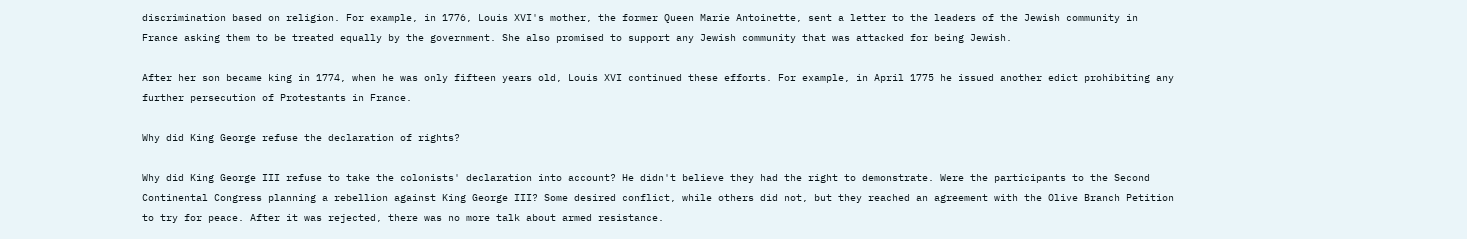discrimination based on religion. For example, in 1776, Louis XVI's mother, the former Queen Marie Antoinette, sent a letter to the leaders of the Jewish community in France asking them to be treated equally by the government. She also promised to support any Jewish community that was attacked for being Jewish.

After her son became king in 1774, when he was only fifteen years old, Louis XVI continued these efforts. For example, in April 1775 he issued another edict prohibiting any further persecution of Protestants in France.

Why did King George refuse the declaration of rights?

Why did King George III refuse to take the colonists' declaration into account? He didn't believe they had the right to demonstrate. Were the participants to the Second Continental Congress planning a rebellion against King George III? Some desired conflict, while others did not, but they reached an agreement with the Olive Branch Petition to try for peace. After it was rejected, there was no more talk about armed resistance.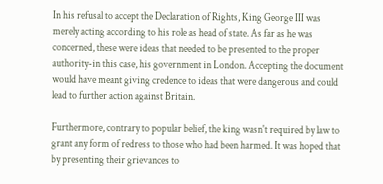In his refusal to accept the Declaration of Rights, King George III was merely acting according to his role as head of state. As far as he was concerned, these were ideas that needed to be presented to the proper authority-in this case, his government in London. Accepting the document would have meant giving credence to ideas that were dangerous and could lead to further action against Britain.

Furthermore, contrary to popular belief, the king wasn't required by law to grant any form of redress to those who had been harmed. It was hoped that by presenting their grievances to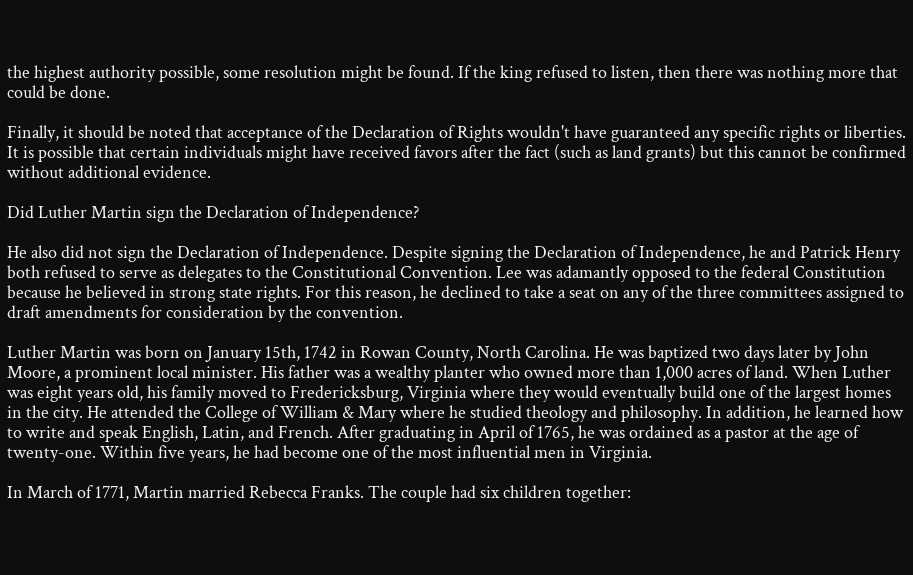the highest authority possible, some resolution might be found. If the king refused to listen, then there was nothing more that could be done.

Finally, it should be noted that acceptance of the Declaration of Rights wouldn't have guaranteed any specific rights or liberties. It is possible that certain individuals might have received favors after the fact (such as land grants) but this cannot be confirmed without additional evidence.

Did Luther Martin sign the Declaration of Independence?

He also did not sign the Declaration of Independence. Despite signing the Declaration of Independence, he and Patrick Henry both refused to serve as delegates to the Constitutional Convention. Lee was adamantly opposed to the federal Constitution because he believed in strong state rights. For this reason, he declined to take a seat on any of the three committees assigned to draft amendments for consideration by the convention.

Luther Martin was born on January 15th, 1742 in Rowan County, North Carolina. He was baptized two days later by John Moore, a prominent local minister. His father was a wealthy planter who owned more than 1,000 acres of land. When Luther was eight years old, his family moved to Fredericksburg, Virginia where they would eventually build one of the largest homes in the city. He attended the College of William & Mary where he studied theology and philosophy. In addition, he learned how to write and speak English, Latin, and French. After graduating in April of 1765, he was ordained as a pastor at the age of twenty-one. Within five years, he had become one of the most influential men in Virginia.

In March of 1771, Martin married Rebecca Franks. The couple had six children together: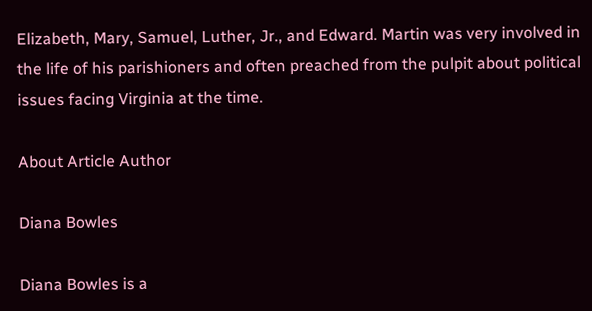Elizabeth, Mary, Samuel, Luther, Jr., and Edward. Martin was very involved in the life of his parishioners and often preached from the pulpit about political issues facing Virginia at the time.

About Article Author

Diana Bowles

Diana Bowles is a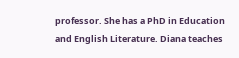professor. She has a PhD in Education and English Literature. Diana teaches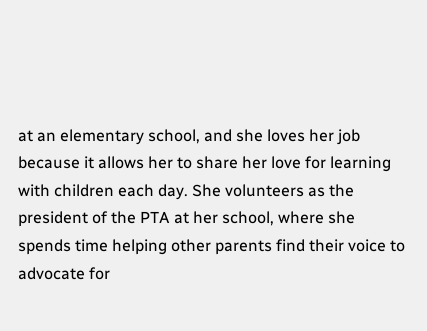at an elementary school, and she loves her job because it allows her to share her love for learning with children each day. She volunteers as the president of the PTA at her school, where she spends time helping other parents find their voice to advocate for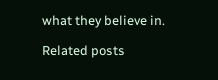what they believe in.

Related posts